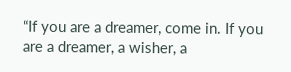“If you are a dreamer, come in. If you are a dreamer, a wisher, a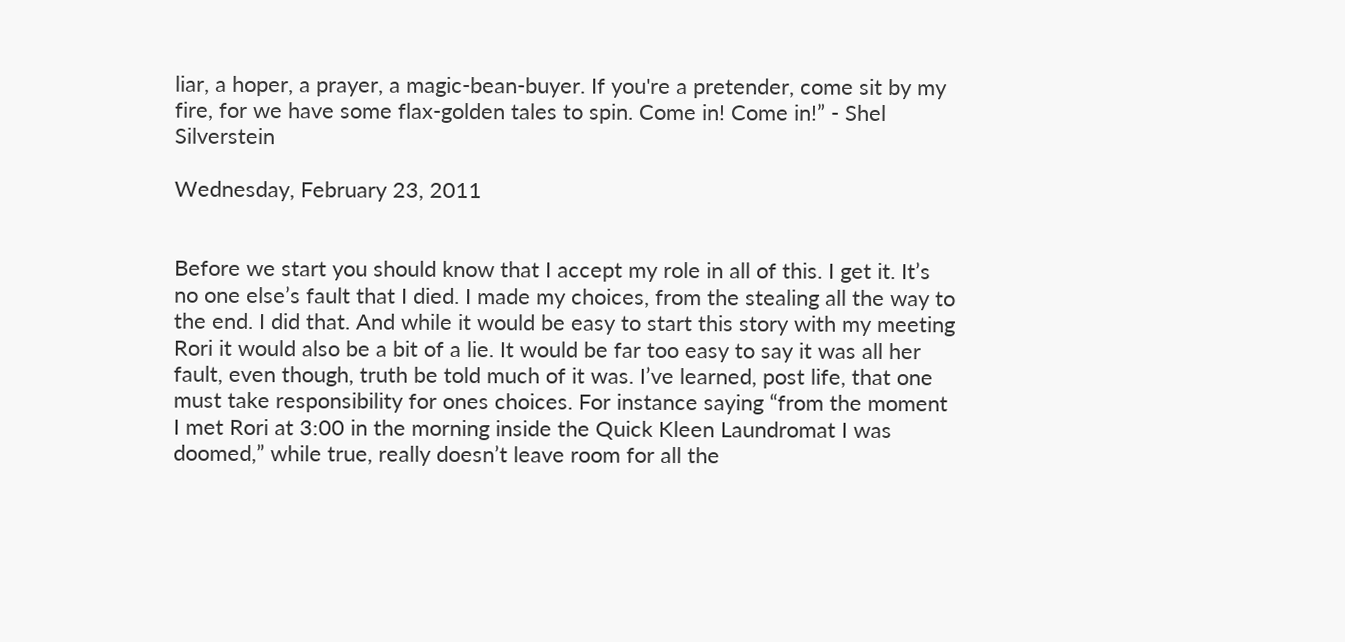liar, a hoper, a prayer, a magic-bean-buyer. If you're a pretender, come sit by my fire, for we have some flax-golden tales to spin. Come in! Come in!” - Shel Silverstein

Wednesday, February 23, 2011


Before we start you should know that I accept my role in all of this. I get it. It’s no one else’s fault that I died. I made my choices, from the stealing all the way to the end. I did that. And while it would be easy to start this story with my meeting Rori it would also be a bit of a lie. It would be far too easy to say it was all her fault, even though, truth be told much of it was. I’ve learned, post life, that one must take responsibility for ones choices. For instance saying “from the moment I met Rori at 3:00 in the morning inside the Quick Kleen Laundromat I was doomed,” while true, really doesn’t leave room for all the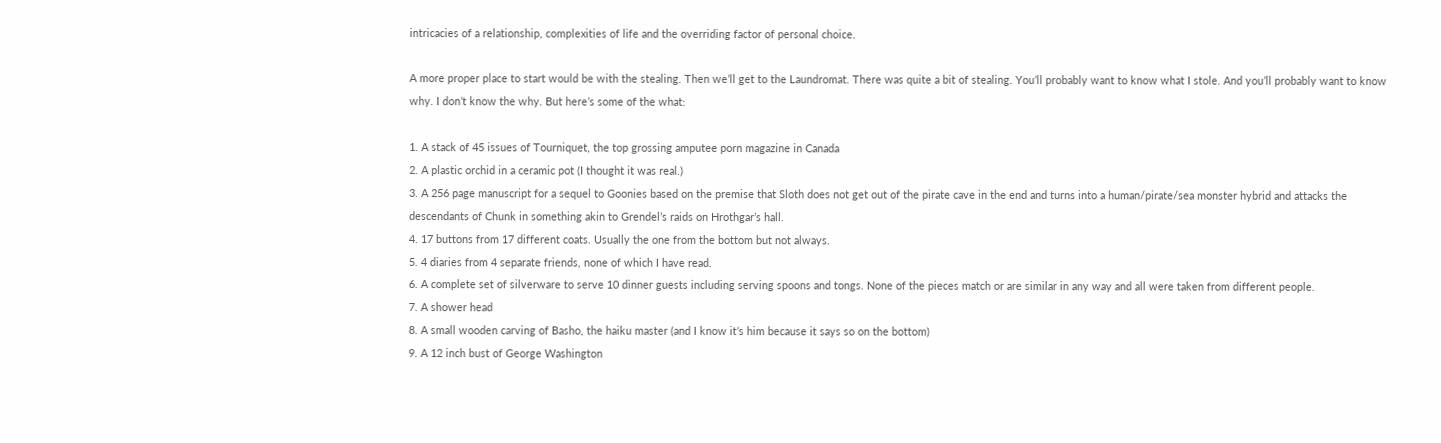intricacies of a relationship, complexities of life and the overriding factor of personal choice.

A more proper place to start would be with the stealing. Then we’ll get to the Laundromat. There was quite a bit of stealing. You’ll probably want to know what I stole. And you’ll probably want to know why. I don’t know the why. But here’s some of the what:

1. A stack of 45 issues of Tourniquet, the top grossing amputee porn magazine in Canada
2. A plastic orchid in a ceramic pot (I thought it was real.)
3. A 256 page manuscript for a sequel to Goonies based on the premise that Sloth does not get out of the pirate cave in the end and turns into a human/pirate/sea monster hybrid and attacks the descendants of Chunk in something akin to Grendel’s raids on Hrothgar’s hall.
4. 17 buttons from 17 different coats. Usually the one from the bottom but not always.
5. 4 diaries from 4 separate friends, none of which I have read.
6. A complete set of silverware to serve 10 dinner guests including serving spoons and tongs. None of the pieces match or are similar in any way and all were taken from different people.
7. A shower head
8. A small wooden carving of Basho, the haiku master (and I know it’s him because it says so on the bottom)
9. A 12 inch bust of George Washington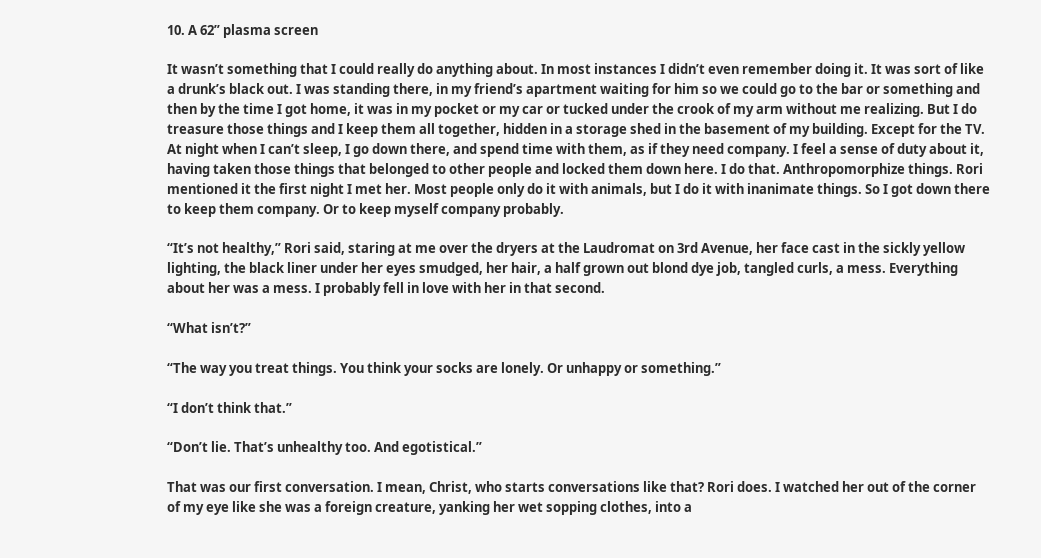10. A 62” plasma screen

It wasn’t something that I could really do anything about. In most instances I didn’t even remember doing it. It was sort of like a drunk’s black out. I was standing there, in my friend’s apartment waiting for him so we could go to the bar or something and then by the time I got home, it was in my pocket or my car or tucked under the crook of my arm without me realizing. But I do treasure those things and I keep them all together, hidden in a storage shed in the basement of my building. Except for the TV. At night when I can’t sleep, I go down there, and spend time with them, as if they need company. I feel a sense of duty about it, having taken those things that belonged to other people and locked them down here. I do that. Anthropomorphize things. Rori mentioned it the first night I met her. Most people only do it with animals, but I do it with inanimate things. So I got down there to keep them company. Or to keep myself company probably.

“It’s not healthy,” Rori said, staring at me over the dryers at the Laudromat on 3rd Avenue, her face cast in the sickly yellow lighting, the black liner under her eyes smudged, her hair, a half grown out blond dye job, tangled curls, a mess. Everything about her was a mess. I probably fell in love with her in that second.

“What isn’t?”

“The way you treat things. You think your socks are lonely. Or unhappy or something.”

“I don’t think that.”

“Don’t lie. That’s unhealthy too. And egotistical.”

That was our first conversation. I mean, Christ, who starts conversations like that? Rori does. I watched her out of the corner of my eye like she was a foreign creature, yanking her wet sopping clothes, into a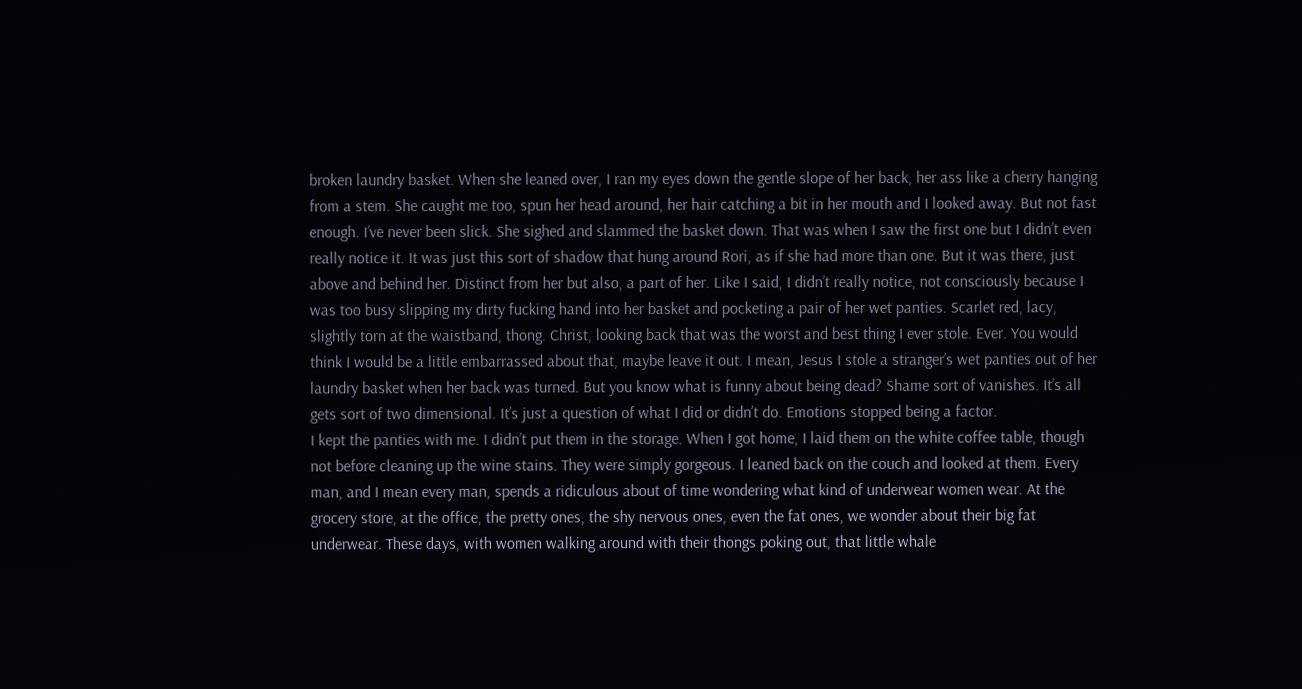broken laundry basket. When she leaned over, I ran my eyes down the gentle slope of her back, her ass like a cherry hanging from a stem. She caught me too, spun her head around, her hair catching a bit in her mouth and I looked away. But not fast enough. I’ve never been slick. She sighed and slammed the basket down. That was when I saw the first one but I didn’t even really notice it. It was just this sort of shadow that hung around Rori, as if she had more than one. But it was there, just above and behind her. Distinct from her but also, a part of her. Like I said, I didn’t really notice, not consciously because I was too busy slipping my dirty fucking hand into her basket and pocketing a pair of her wet panties. Scarlet red, lacy, slightly torn at the waistband, thong. Christ, looking back that was the worst and best thing I ever stole. Ever. You would think I would be a little embarrassed about that, maybe leave it out. I mean, Jesus I stole a stranger’s wet panties out of her laundry basket when her back was turned. But you know what is funny about being dead? Shame sort of vanishes. It’s all gets sort of two dimensional. It’s just a question of what I did or didn’t do. Emotions stopped being a factor.
I kept the panties with me. I didn’t put them in the storage. When I got home, I laid them on the white coffee table, though not before cleaning up the wine stains. They were simply gorgeous. I leaned back on the couch and looked at them. Every man, and I mean every man, spends a ridiculous about of time wondering what kind of underwear women wear. At the grocery store, at the office, the pretty ones, the shy nervous ones, even the fat ones, we wonder about their big fat underwear. These days, with women walking around with their thongs poking out, that little whale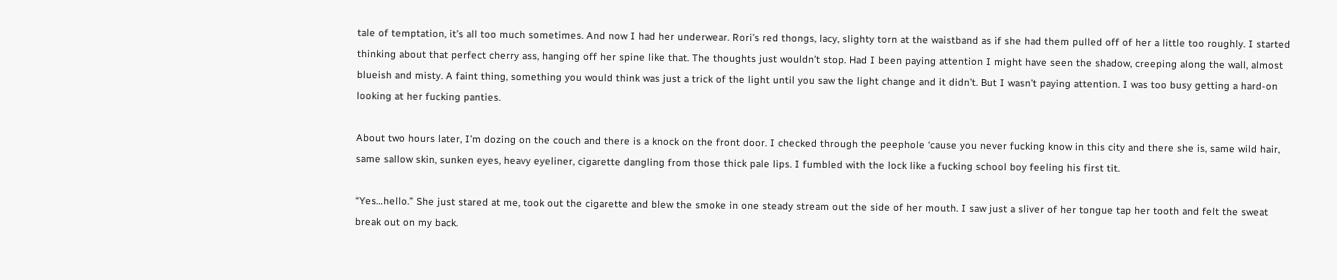tale of temptation, it’s all too much sometimes. And now I had her underwear. Rori’s red thongs, lacy, slighty torn at the waistband as if she had them pulled off of her a little too roughly. I started thinking about that perfect cherry ass, hanging off her spine like that. The thoughts just wouldn’t stop. Had I been paying attention I might have seen the shadow, creeping along the wall, almost blueish and misty. A faint thing, something you would think was just a trick of the light until you saw the light change and it didn’t. But I wasn’t paying attention. I was too busy getting a hard-on looking at her fucking panties.

About two hours later, I’m dozing on the couch and there is a knock on the front door. I checked through the peephole ‘cause you never fucking know in this city and there she is, same wild hair, same sallow skin, sunken eyes, heavy eyeliner, cigarette dangling from those thick pale lips. I fumbled with the lock like a fucking school boy feeling his first tit.

“Yes…hello.” She just stared at me, took out the cigarette and blew the smoke in one steady stream out the side of her mouth. I saw just a sliver of her tongue tap her tooth and felt the sweat break out on my back.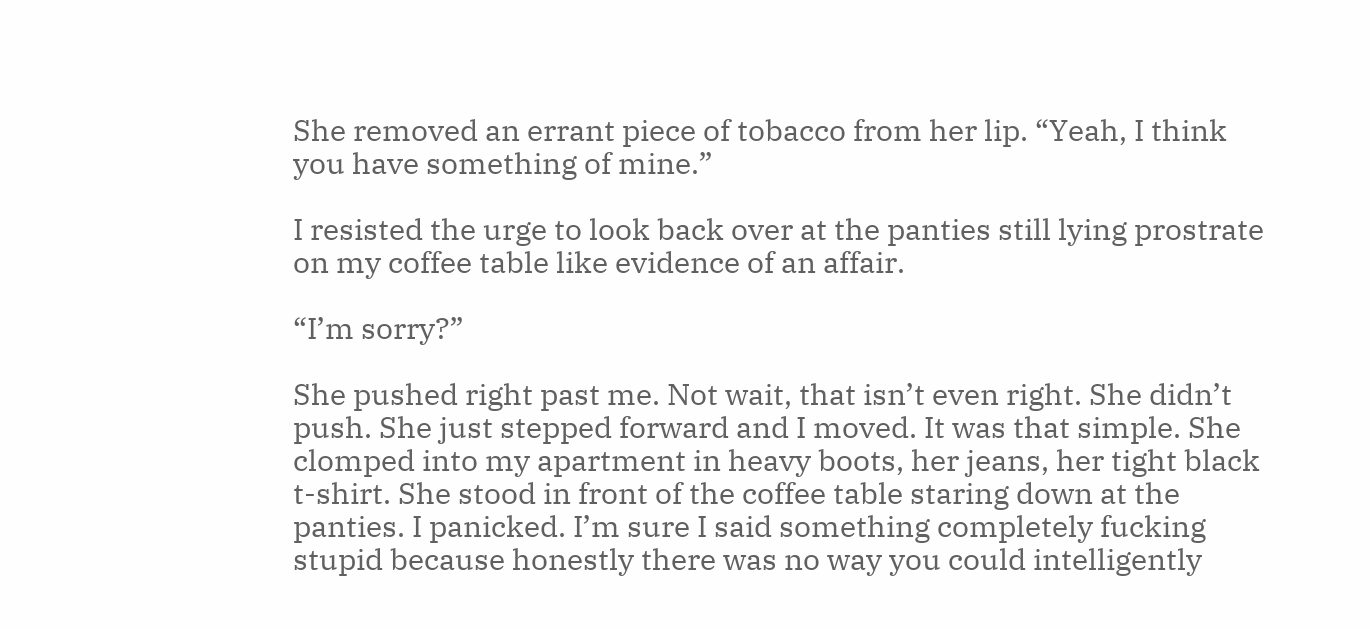She removed an errant piece of tobacco from her lip. “Yeah, I think you have something of mine.”

I resisted the urge to look back over at the panties still lying prostrate on my coffee table like evidence of an affair.

“I’m sorry?”

She pushed right past me. Not wait, that isn’t even right. She didn’t push. She just stepped forward and I moved. It was that simple. She clomped into my apartment in heavy boots, her jeans, her tight black t-shirt. She stood in front of the coffee table staring down at the panties. I panicked. I’m sure I said something completely fucking stupid because honestly there was no way you could intelligently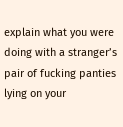explain what you were doing with a stranger’s pair of fucking panties lying on your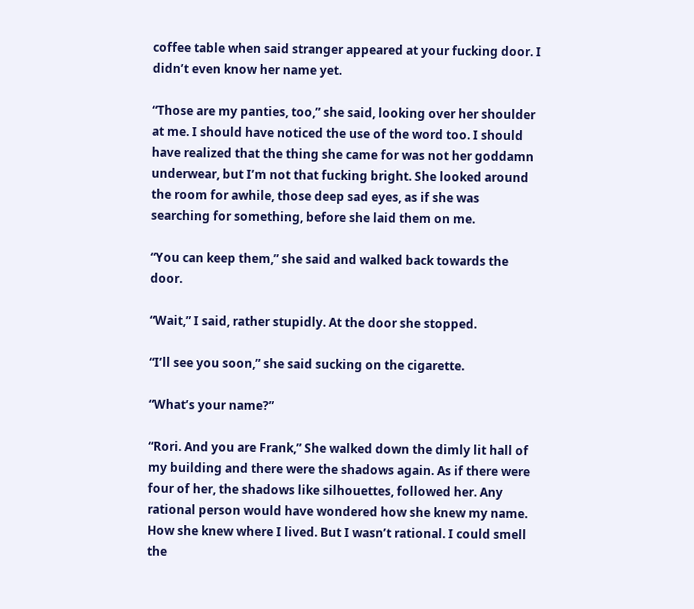coffee table when said stranger appeared at your fucking door. I didn’t even know her name yet.

“Those are my panties, too,” she said, looking over her shoulder at me. I should have noticed the use of the word too. I should have realized that the thing she came for was not her goddamn underwear, but I’m not that fucking bright. She looked around the room for awhile, those deep sad eyes, as if she was searching for something, before she laid them on me.

“You can keep them,” she said and walked back towards the door.

“Wait,” I said, rather stupidly. At the door she stopped.

“I’ll see you soon,” she said sucking on the cigarette.

“What’s your name?”

“Rori. And you are Frank,” She walked down the dimly lit hall of my building and there were the shadows again. As if there were four of her, the shadows like silhouettes, followed her. Any rational person would have wondered how she knew my name. How she knew where I lived. But I wasn’t rational. I could smell the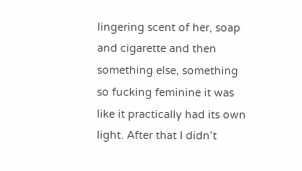lingering scent of her, soap and cigarette and then something else, something so fucking feminine it was like it practically had its own light. After that I didn’t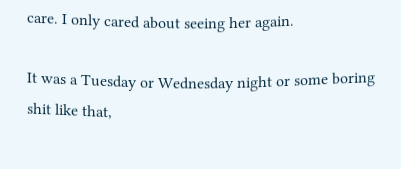care. I only cared about seeing her again.

It was a Tuesday or Wednesday night or some boring shit like that,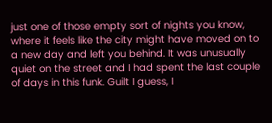just one of those empty sort of nights you know, where it feels like the city might have moved on to a new day and left you behind. It was unusually quiet on the street and I had spent the last couple of days in this funk. Guilt I guess, I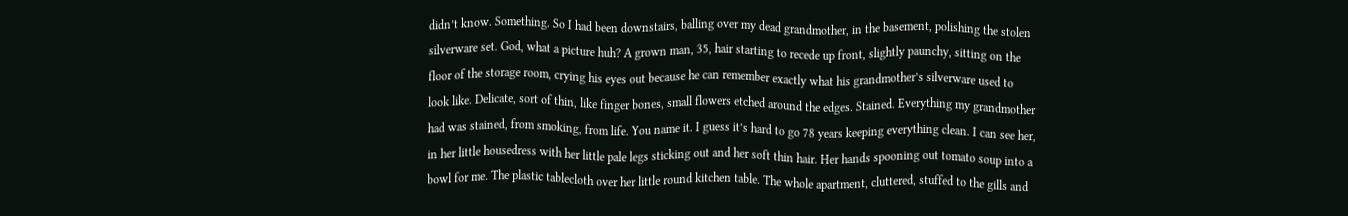didn’t know. Something. So I had been downstairs, balling over my dead grandmother, in the basement, polishing the stolen silverware set. God, what a picture huh? A grown man, 35, hair starting to recede up front, slightly paunchy, sitting on the floor of the storage room, crying his eyes out because he can remember exactly what his grandmother’s silverware used to look like. Delicate, sort of thin, like finger bones, small flowers etched around the edges. Stained. Everything my grandmother had was stained, from smoking, from life. You name it. I guess it’s hard to go 78 years keeping everything clean. I can see her, in her little housedress with her little pale legs sticking out and her soft thin hair. Her hands spooning out tomato soup into a bowl for me. The plastic tablecloth over her little round kitchen table. The whole apartment, cluttered, stuffed to the gills and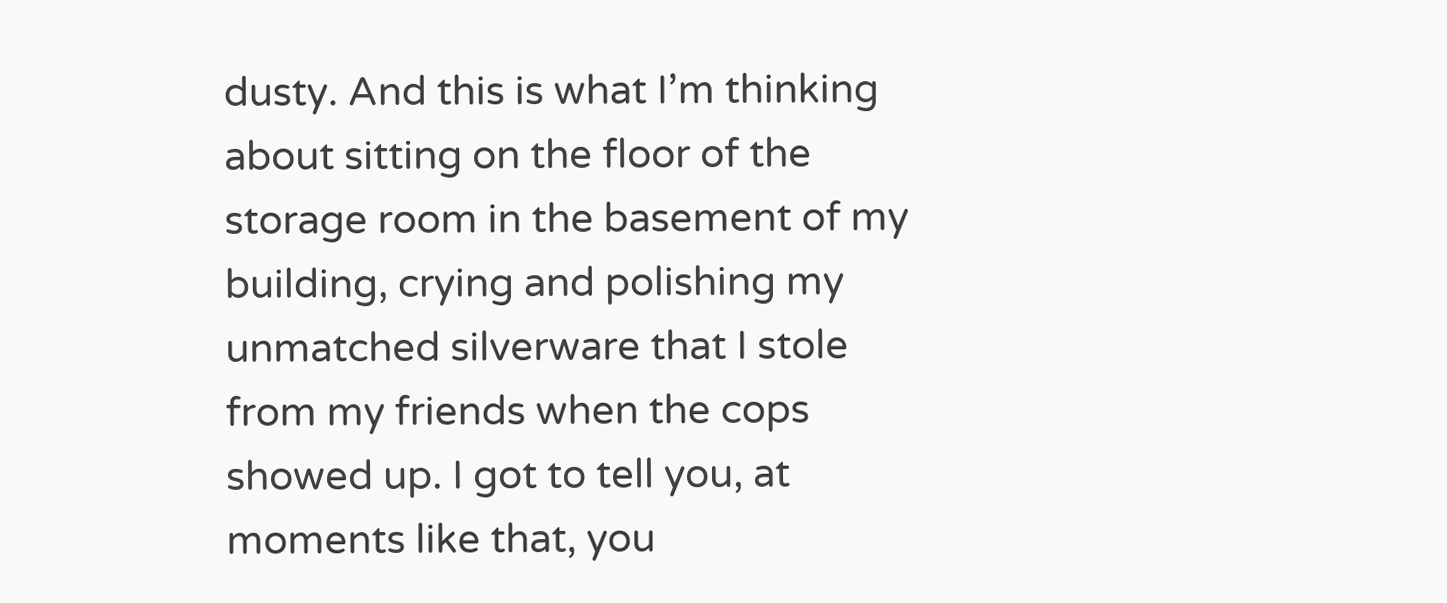dusty. And this is what I’m thinking about sitting on the floor of the storage room in the basement of my building, crying and polishing my unmatched silverware that I stole from my friends when the cops showed up. I got to tell you, at moments like that, you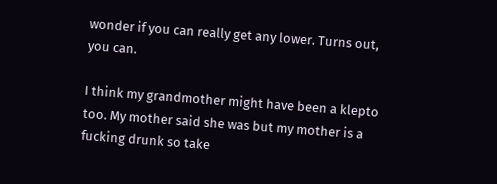wonder if you can really get any lower. Turns out, you can.

I think my grandmother might have been a klepto too. My mother said she was but my mother is a fucking drunk so take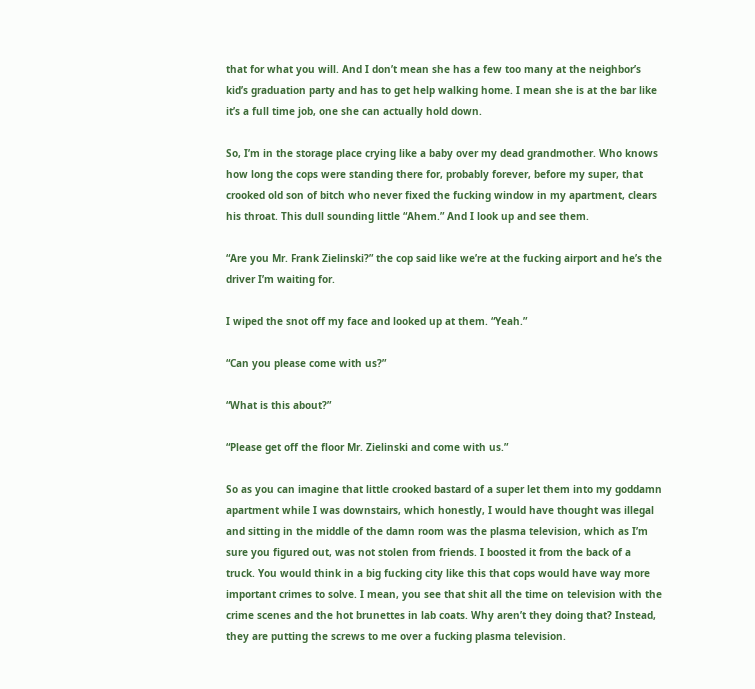that for what you will. And I don’t mean she has a few too many at the neighbor’s kid’s graduation party and has to get help walking home. I mean she is at the bar like it’s a full time job, one she can actually hold down.

So, I’m in the storage place crying like a baby over my dead grandmother. Who knows how long the cops were standing there for, probably forever, before my super, that crooked old son of bitch who never fixed the fucking window in my apartment, clears his throat. This dull sounding little “Ahem.” And I look up and see them.

“Are you Mr. Frank Zielinski?” the cop said like we’re at the fucking airport and he’s the driver I’m waiting for.

I wiped the snot off my face and looked up at them. “Yeah.”

“Can you please come with us?”

“What is this about?”

“Please get off the floor Mr. Zielinski and come with us.”

So as you can imagine that little crooked bastard of a super let them into my goddamn apartment while I was downstairs, which honestly, I would have thought was illegal and sitting in the middle of the damn room was the plasma television, which as I’m sure you figured out, was not stolen from friends. I boosted it from the back of a truck. You would think in a big fucking city like this that cops would have way more important crimes to solve. I mean, you see that shit all the time on television with the crime scenes and the hot brunettes in lab coats. Why aren’t they doing that? Instead, they are putting the screws to me over a fucking plasma television.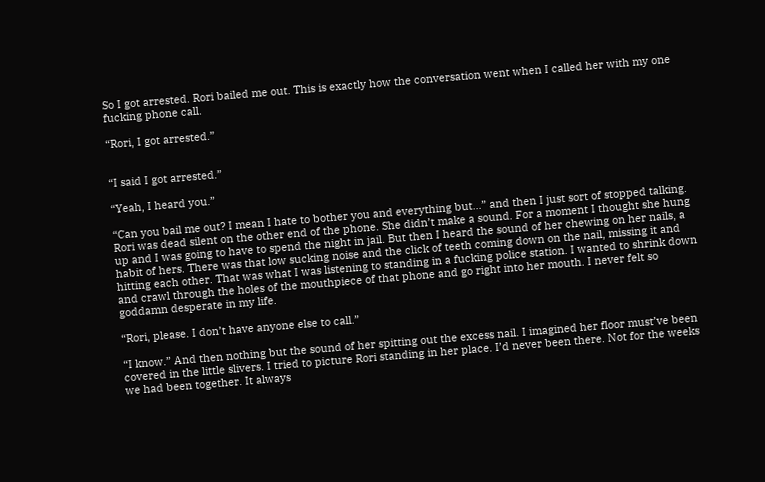So I got arrested. Rori bailed me out. This is exactly how the conversation went when I called her with my one fucking phone call.

“Rori, I got arrested.”


“I said I got arrested.”

“Yeah, I heard you.”

“Can you bail me out? I mean I hate to bother you and everything but…” and then I just sort of stopped talking. Rori was dead silent on the other end of the phone. She didn’t make a sound. For a moment I thought she hung up and I was going to have to spend the night in jail. But then I heard the sound of her chewing on her nails, a habit of hers. There was that low sucking noise and the click of teeth coming down on the nail, missing it and hitting each other. That was what I was listening to standing in a fucking police station. I wanted to shrink down and crawl through the holes of the mouthpiece of that phone and go right into her mouth. I never felt so goddamn desperate in my life.

“Rori, please. I don’t have anyone else to call.”

“I know.” And then nothing but the sound of her spitting out the excess nail. I imagined her floor must’ve been covered in the little slivers. I tried to picture Rori standing in her place. I’d never been there. Not for the weeks we had been together. It always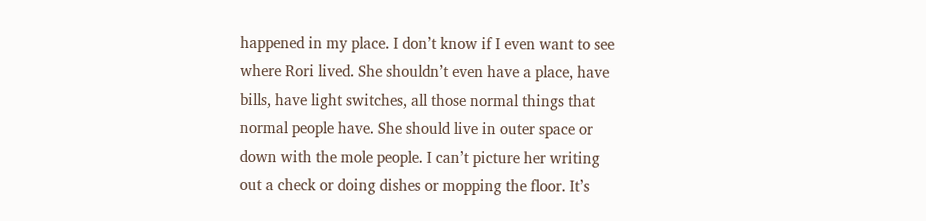happened in my place. I don’t know if I even want to see where Rori lived. She shouldn’t even have a place, have bills, have light switches, all those normal things that normal people have. She should live in outer space or down with the mole people. I can’t picture her writing out a check or doing dishes or mopping the floor. It’s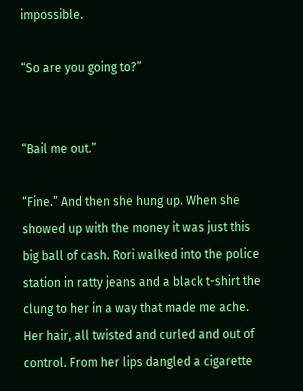impossible.

“So are you going to?”


“Bail me out.”

“Fine.” And then she hung up. When she showed up with the money it was just this big ball of cash. Rori walked into the police station in ratty jeans and a black t-shirt the clung to her in a way that made me ache. Her hair, all twisted and curled and out of control. From her lips dangled a cigarette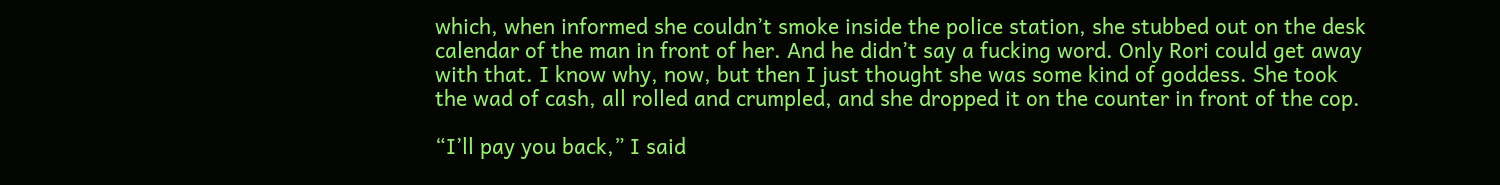which, when informed she couldn’t smoke inside the police station, she stubbed out on the desk calendar of the man in front of her. And he didn’t say a fucking word. Only Rori could get away with that. I know why, now, but then I just thought she was some kind of goddess. She took the wad of cash, all rolled and crumpled, and she dropped it on the counter in front of the cop.

“I’ll pay you back,” I said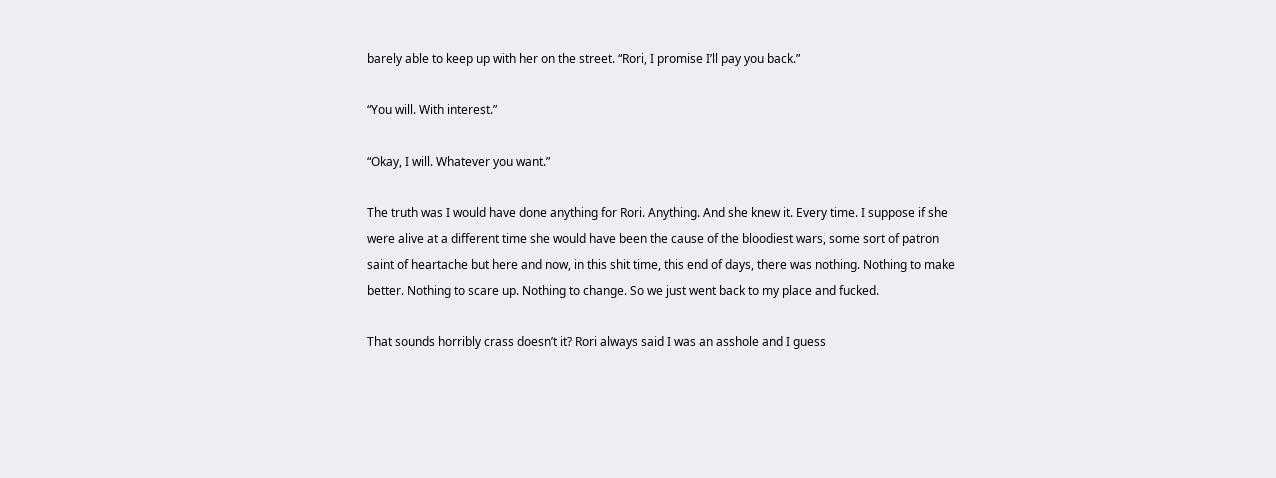barely able to keep up with her on the street. “Rori, I promise I’ll pay you back.”

“You will. With interest.”

“Okay, I will. Whatever you want.”

The truth was I would have done anything for Rori. Anything. And she knew it. Every time. I suppose if she were alive at a different time she would have been the cause of the bloodiest wars, some sort of patron saint of heartache but here and now, in this shit time, this end of days, there was nothing. Nothing to make better. Nothing to scare up. Nothing to change. So we just went back to my place and fucked.

That sounds horribly crass doesn’t it? Rori always said I was an asshole and I guess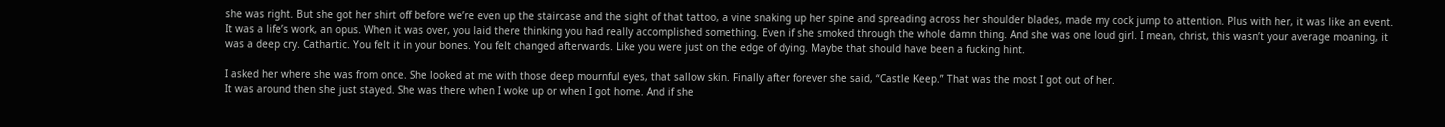she was right. But she got her shirt off before we’re even up the staircase and the sight of that tattoo, a vine snaking up her spine and spreading across her shoulder blades, made my cock jump to attention. Plus with her, it was like an event. It was a life’s work, an opus. When it was over, you laid there thinking you had really accomplished something. Even if she smoked through the whole damn thing. And she was one loud girl. I mean, christ, this wasn’t your average moaning, it was a deep cry. Cathartic. You felt it in your bones. You felt changed afterwards. Like you were just on the edge of dying. Maybe that should have been a fucking hint.

I asked her where she was from once. She looked at me with those deep mournful eyes, that sallow skin. Finally after forever she said, “Castle Keep.” That was the most I got out of her.
It was around then she just stayed. She was there when I woke up or when I got home. And if she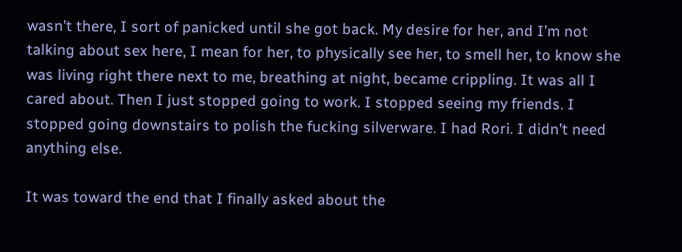wasn’t there, I sort of panicked until she got back. My desire for her, and I’m not talking about sex here, I mean for her, to physically see her, to smell her, to know she was living right there next to me, breathing at night, became crippling. It was all I cared about. Then I just stopped going to work. I stopped seeing my friends. I stopped going downstairs to polish the fucking silverware. I had Rori. I didn’t need anything else.

It was toward the end that I finally asked about the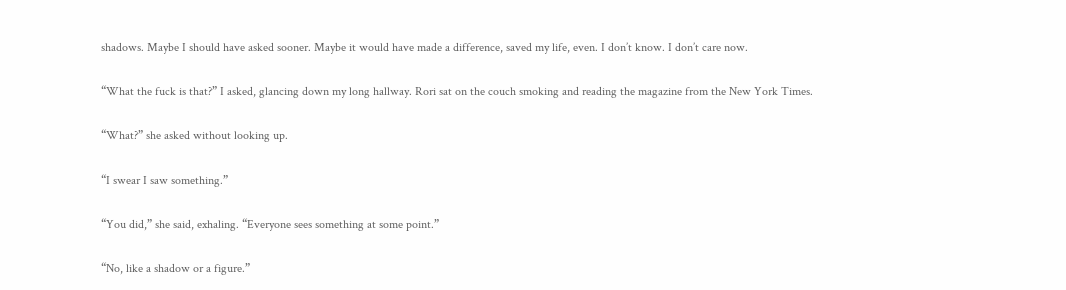shadows. Maybe I should have asked sooner. Maybe it would have made a difference, saved my life, even. I don’t know. I don’t care now.

“What the fuck is that?” I asked, glancing down my long hallway. Rori sat on the couch smoking and reading the magazine from the New York Times.

“What?” she asked without looking up.

“I swear I saw something.”

“You did,” she said, exhaling. “Everyone sees something at some point.”

“No, like a shadow or a figure.”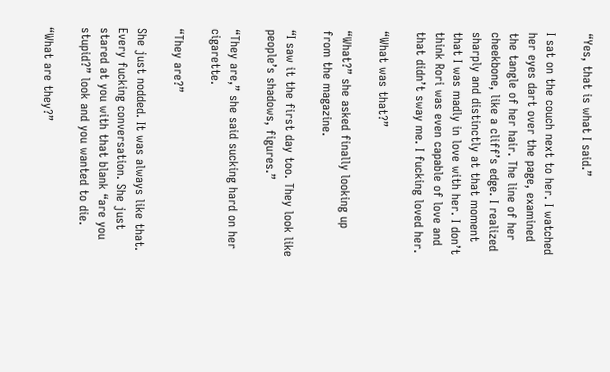“Yes, that is what I said.”

I sat on the couch next to her. I watched her eyes dart over the page, examined the tangle of her hair. The line of her cheekbone, like a cliff’s edge. I realized sharply and distinctly at that moment that I was madly in love with her. I don’t think Rori was even capable of love and that didn’t sway me. I fucking loved her.

“What was that?”

“What?” she asked finally looking up from the magazine.

“I saw it the first day too. They look like people’s shadows, figures.”

“They are,” she said sucking hard on her cigarette.

“They are?”

She just nodded. It was always like that. Every fucking conversation. She just stared at you with that blank “are you stupid?” look and you wanted to die.

“What are they?”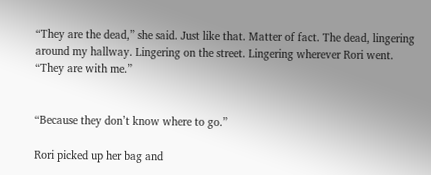“They are the dead,” she said. Just like that. Matter of fact. The dead, lingering around my hallway. Lingering on the street. Lingering wherever Rori went. “They are with me.”


“Because they don’t know where to go.”

Rori picked up her bag and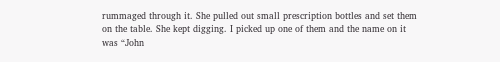rummaged through it. She pulled out small prescription bottles and set them on the table. She kept digging. I picked up one of them and the name on it was “John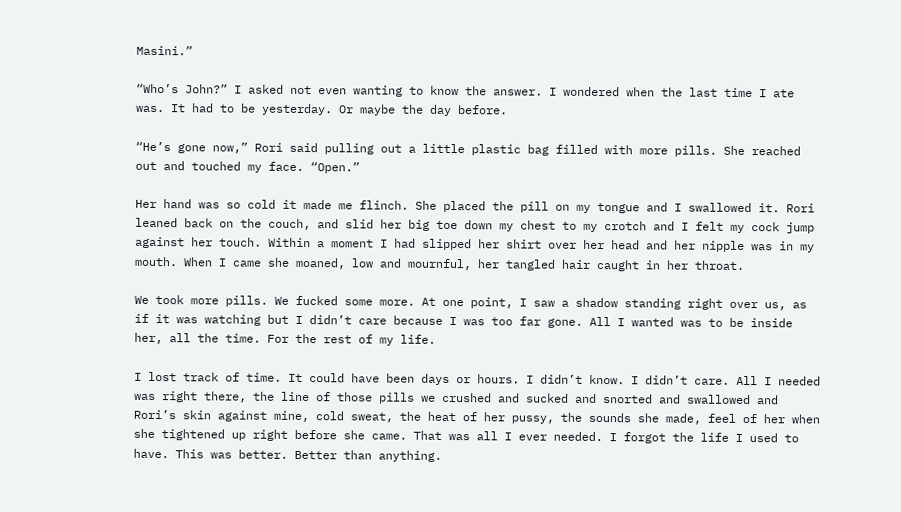Masini.”

“Who’s John?” I asked not even wanting to know the answer. I wondered when the last time I ate was. It had to be yesterday. Or maybe the day before.

“He’s gone now,” Rori said pulling out a little plastic bag filled with more pills. She reached out and touched my face. “Open.”

Her hand was so cold it made me flinch. She placed the pill on my tongue and I swallowed it. Rori leaned back on the couch, and slid her big toe down my chest to my crotch and I felt my cock jump against her touch. Within a moment I had slipped her shirt over her head and her nipple was in my mouth. When I came she moaned, low and mournful, her tangled hair caught in her throat.

We took more pills. We fucked some more. At one point, I saw a shadow standing right over us, as if it was watching but I didn’t care because I was too far gone. All I wanted was to be inside her, all the time. For the rest of my life.

I lost track of time. It could have been days or hours. I didn’t know. I didn’t care. All I needed was right there, the line of those pills we crushed and sucked and snorted and swallowed and Rori’s skin against mine, cold sweat, the heat of her pussy, the sounds she made, feel of her when she tightened up right before she came. That was all I ever needed. I forgot the life I used to have. This was better. Better than anything.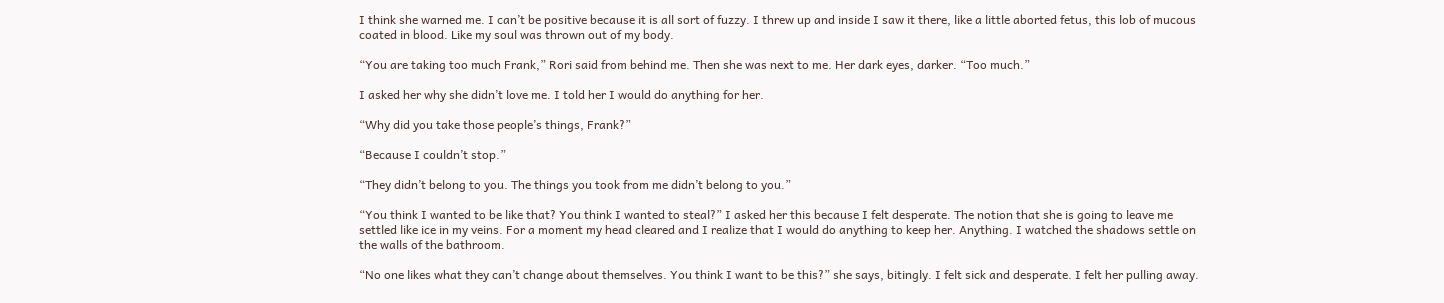I think she warned me. I can’t be positive because it is all sort of fuzzy. I threw up and inside I saw it there, like a little aborted fetus, this lob of mucous coated in blood. Like my soul was thrown out of my body.

“You are taking too much Frank,” Rori said from behind me. Then she was next to me. Her dark eyes, darker. “Too much.”

I asked her why she didn’t love me. I told her I would do anything for her.

“Why did you take those people’s things, Frank?”

“Because I couldn’t stop.”

“They didn’t belong to you. The things you took from me didn’t belong to you.”

“You think I wanted to be like that? You think I wanted to steal?” I asked her this because I felt desperate. The notion that she is going to leave me settled like ice in my veins. For a moment my head cleared and I realize that I would do anything to keep her. Anything. I watched the shadows settle on the walls of the bathroom.

“No one likes what they can’t change about themselves. You think I want to be this?” she says, bitingly. I felt sick and desperate. I felt her pulling away.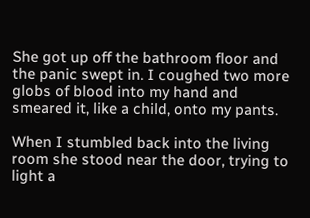She got up off the bathroom floor and the panic swept in. I coughed two more globs of blood into my hand and smeared it, like a child, onto my pants.

When I stumbled back into the living room she stood near the door, trying to light a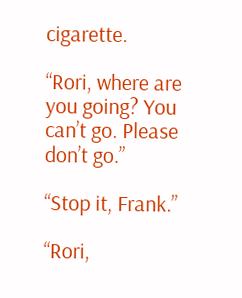cigarette.

“Rori, where are you going? You can’t go. Please don’t go.”

“Stop it, Frank.”

“Rori,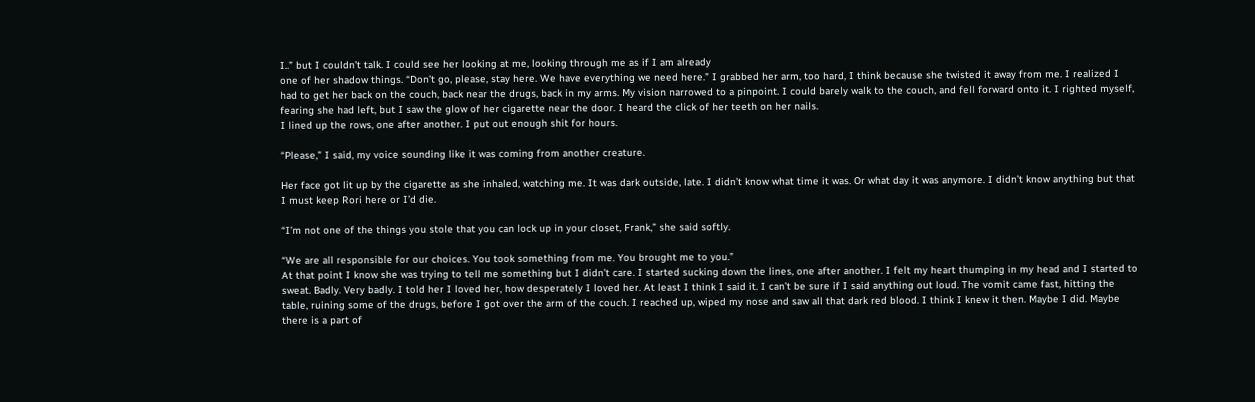I..” but I couldn’t talk. I could see her looking at me, looking through me as if I am already
one of her shadow things. “Don’t go, please, stay here. We have everything we need here.” I grabbed her arm, too hard, I think because she twisted it away from me. I realized I had to get her back on the couch, back near the drugs, back in my arms. My vision narrowed to a pinpoint. I could barely walk to the couch, and fell forward onto it. I righted myself, fearing she had left, but I saw the glow of her cigarette near the door. I heard the click of her teeth on her nails.
I lined up the rows, one after another. I put out enough shit for hours.

“Please,” I said, my voice sounding like it was coming from another creature.

Her face got lit up by the cigarette as she inhaled, watching me. It was dark outside, late. I didn’t know what time it was. Or what day it was anymore. I didn’t know anything but that I must keep Rori here or I’d die.

“I’m not one of the things you stole that you can lock up in your closet, Frank,” she said softly.

“We are all responsible for our choices. You took something from me. You brought me to you.”
At that point I know she was trying to tell me something but I didn’t care. I started sucking down the lines, one after another. I felt my heart thumping in my head and I started to sweat. Badly. Very badly. I told her I loved her, how desperately I loved her. At least I think I said it. I can’t be sure if I said anything out loud. The vomit came fast, hitting the table, ruining some of the drugs, before I got over the arm of the couch. I reached up, wiped my nose and saw all that dark red blood. I think I knew it then. Maybe I did. Maybe there is a part of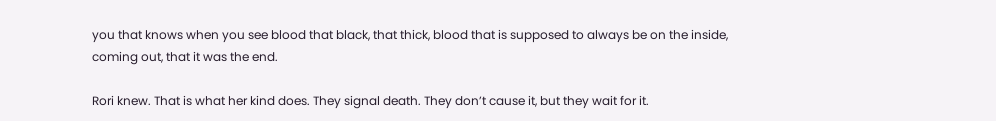you that knows when you see blood that black, that thick, blood that is supposed to always be on the inside, coming out, that it was the end.

Rori knew. That is what her kind does. They signal death. They don’t cause it, but they wait for it.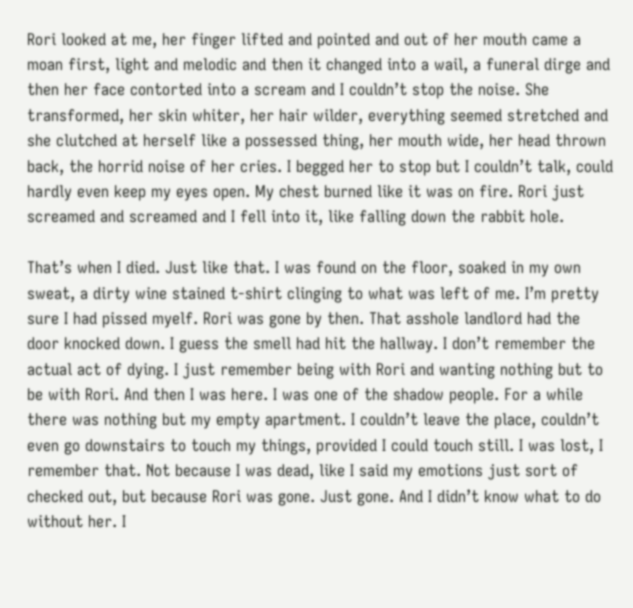Rori looked at me, her finger lifted and pointed and out of her mouth came a moan first, light and melodic and then it changed into a wail, a funeral dirge and then her face contorted into a scream and I couldn’t stop the noise. She transformed, her skin whiter, her hair wilder, everything seemed stretched and she clutched at herself like a possessed thing, her mouth wide, her head thrown back, the horrid noise of her cries. I begged her to stop but I couldn’t talk, could hardly even keep my eyes open. My chest burned like it was on fire. Rori just screamed and screamed and I fell into it, like falling down the rabbit hole.

That’s when I died. Just like that. I was found on the floor, soaked in my own sweat, a dirty wine stained t-shirt clinging to what was left of me. I’m pretty sure I had pissed myelf. Rori was gone by then. That asshole landlord had the door knocked down. I guess the smell had hit the hallway. I don’t remember the actual act of dying. I just remember being with Rori and wanting nothing but to be with Rori. And then I was here. I was one of the shadow people. For a while there was nothing but my empty apartment. I couldn’t leave the place, couldn’t even go downstairs to touch my things, provided I could touch still. I was lost, I remember that. Not because I was dead, like I said my emotions just sort of checked out, but because Rori was gone. Just gone. And I didn’t know what to do without her. I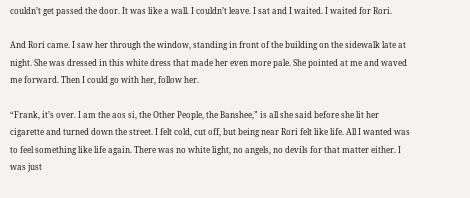couldn’t get passed the door. It was like a wall. I couldn’t leave. I sat and I waited. I waited for Rori.

And Rori came. I saw her through the window, standing in front of the building on the sidewalk late at night. She was dressed in this white dress that made her even more pale. She pointed at me and waved me forward. Then I could go with her, follow her.

“Frank, it’s over. I am the aos si, the Other People, the Banshee,” is all she said before she lit her cigarette and turned down the street. I felt cold, cut off, but being near Rori felt like life. All I wanted was to feel something like life again. There was no white light, no angels, no devils for that matter either. I was just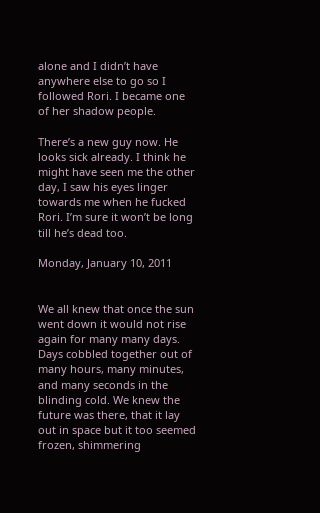alone and I didn’t have anywhere else to go so I followed Rori. I became one of her shadow people.

There’s a new guy now. He looks sick already. I think he might have seen me the other day, I saw his eyes linger towards me when he fucked Rori. I’m sure it won’t be long till he’s dead too.

Monday, January 10, 2011


We all knew that once the sun went down it would not rise again for many many days. Days cobbled together out of many hours, many minutes, and many seconds in the blinding cold. We knew the future was there, that it lay out in space but it too seemed frozen, shimmering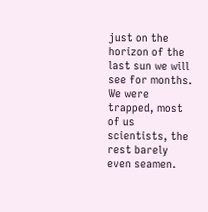just on the horizon of the last sun we will see for months. We were trapped, most of us scientists, the rest barely even seamen.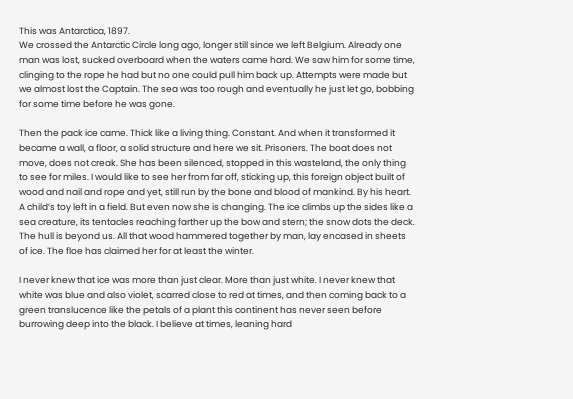This was Antarctica, 1897.
We crossed the Antarctic Circle long ago, longer still since we left Belgium. Already one man was lost, sucked overboard when the waters came hard. We saw him for some time, clinging to the rope he had but no one could pull him back up. Attempts were made but we almost lost the Captain. The sea was too rough and eventually he just let go, bobbing for some time before he was gone.

Then the pack ice came. Thick like a living thing. Constant. And when it transformed it became a wall, a floor, a solid structure and here we sit. Prisoners. The boat does not move, does not creak. She has been silenced, stopped in this wasteland, the only thing to see for miles. I would like to see her from far off, sticking up, this foreign object built of wood and nail and rope and yet, still run by the bone and blood of mankind. By his heart. A child’s toy left in a field. But even now she is changing. The ice climbs up the sides like a sea creature, its tentacles reaching farther up the bow and stern; the snow dots the deck. The hull is beyond us. All that wood hammered together by man, lay encased in sheets of ice. The floe has claimed her for at least the winter.

I never knew that ice was more than just clear. More than just white. I never knew that white was blue and also violet, scarred close to red at times, and then coming back to a green translucence like the petals of a plant this continent has never seen before burrowing deep into the black. I believe at times, leaning hard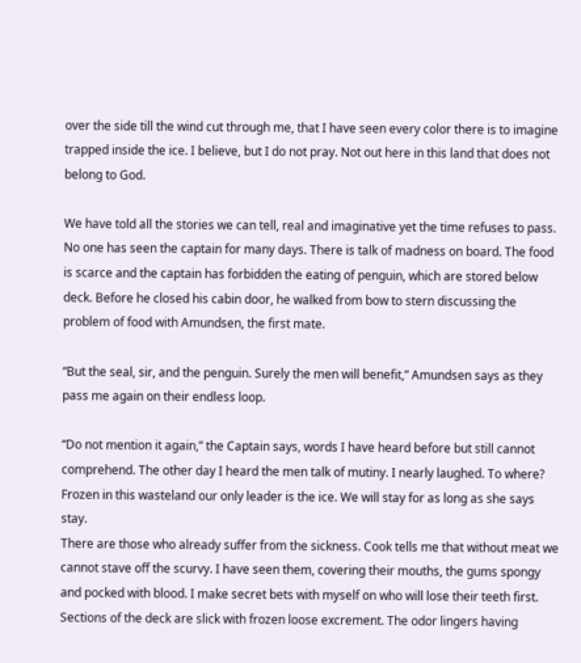over the side till the wind cut through me, that I have seen every color there is to imagine trapped inside the ice. I believe, but I do not pray. Not out here in this land that does not belong to God.

We have told all the stories we can tell, real and imaginative yet the time refuses to pass. No one has seen the captain for many days. There is talk of madness on board. The food is scarce and the captain has forbidden the eating of penguin, which are stored below deck. Before he closed his cabin door, he walked from bow to stern discussing the problem of food with Amundsen, the first mate.

“But the seal, sir, and the penguin. Surely the men will benefit,” Amundsen says as they pass me again on their endless loop.

“Do not mention it again,” the Captain says, words I have heard before but still cannot comprehend. The other day I heard the men talk of mutiny. I nearly laughed. To where? Frozen in this wasteland our only leader is the ice. We will stay for as long as she says stay.
There are those who already suffer from the sickness. Cook tells me that without meat we cannot stave off the scurvy. I have seen them, covering their mouths, the gums spongy and pocked with blood. I make secret bets with myself on who will lose their teeth first. Sections of the deck are slick with frozen loose excrement. The odor lingers having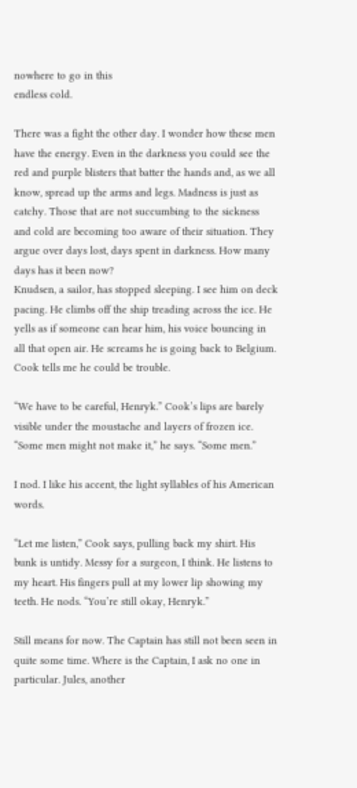nowhere to go in this
endless cold.

There was a fight the other day. I wonder how these men have the energy. Even in the darkness you could see the red and purple blisters that batter the hands and, as we all know, spread up the arms and legs. Madness is just as catchy. Those that are not succumbing to the sickness and cold are becoming too aware of their situation. They argue over days lost, days spent in darkness. How many days has it been now?
Knudsen, a sailor, has stopped sleeping. I see him on deck pacing. He climbs off the ship treading across the ice. He yells as if someone can hear him, his voice bouncing in all that open air. He screams he is going back to Belgium. Cook tells me he could be trouble.

“We have to be careful, Henryk.” Cook’s lips are barely visible under the moustache and layers of frozen ice. “Some men might not make it,” he says. “Some men.”

I nod. I like his accent, the light syllables of his American words.

“Let me listen,” Cook says, pulling back my shirt. His bunk is untidy. Messy for a surgeon, I think. He listens to my heart. His fingers pull at my lower lip showing my teeth. He nods. “You’re still okay, Henryk.”

Still means for now. The Captain has still not been seen in quite some time. Where is the Captain, I ask no one in particular. Jules, another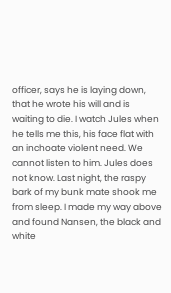officer, says he is laying down, that he wrote his will and is waiting to die. I watch Jules when he tells me this, his face flat with an inchoate violent need. We cannot listen to him. Jules does not know. Last night, the raspy bark of my bunk mate shook me from sleep. I made my way above and found Nansen, the black and white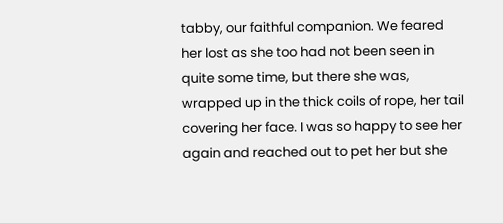tabby, our faithful companion. We feared her lost as she too had not been seen in quite some time, but there she was, wrapped up in the thick coils of rope, her tail covering her face. I was so happy to see her again and reached out to pet her but she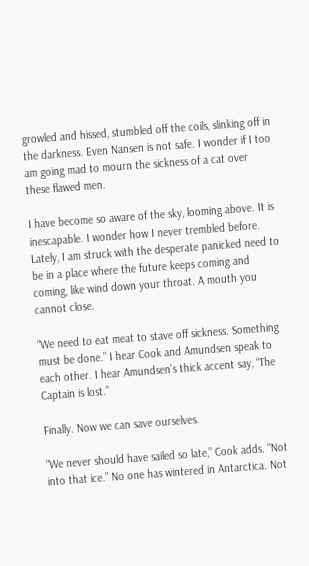growled and hissed, stumbled off the coils, slinking off in the darkness. Even Nansen is not safe. I wonder if I too am going mad to mourn the sickness of a cat over these flawed men.

I have become so aware of the sky, looming above. It is inescapable. I wonder how I never trembled before. Lately, I am struck with the desperate panicked need to be in a place where the future keeps coming and coming, like wind down your throat. A mouth you cannot close.

“We need to eat meat to stave off sickness. Something must be done.” I hear Cook and Amundsen speak to each other. I hear Amundsen’s thick accent say, “The Captain is lost.”

Finally. Now we can save ourselves.

“We never should have sailed so late,” Cook adds. “Not into that ice.” No one has wintered in Antarctica. Not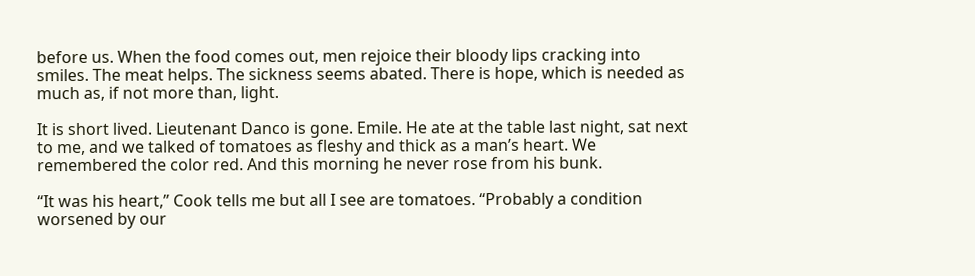before us. When the food comes out, men rejoice their bloody lips cracking into smiles. The meat helps. The sickness seems abated. There is hope, which is needed as much as, if not more than, light.

It is short lived. Lieutenant Danco is gone. Emile. He ate at the table last night, sat next to me, and we talked of tomatoes as fleshy and thick as a man’s heart. We remembered the color red. And this morning he never rose from his bunk.

“It was his heart,” Cook tells me but all I see are tomatoes. “Probably a condition worsened by our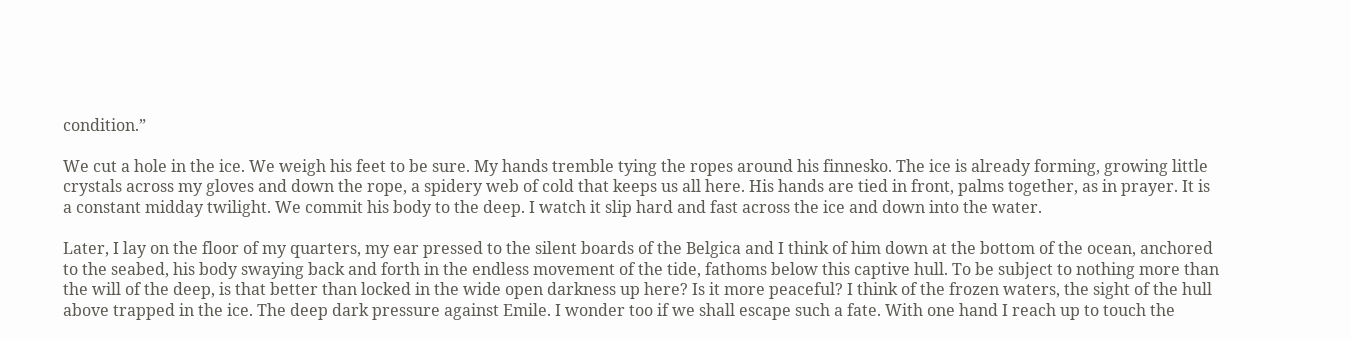condition.”

We cut a hole in the ice. We weigh his feet to be sure. My hands tremble tying the ropes around his finnesko. The ice is already forming, growing little crystals across my gloves and down the rope, a spidery web of cold that keeps us all here. His hands are tied in front, palms together, as in prayer. It is a constant midday twilight. We commit his body to the deep. I watch it slip hard and fast across the ice and down into the water.

Later, I lay on the floor of my quarters, my ear pressed to the silent boards of the Belgica and I think of him down at the bottom of the ocean, anchored to the seabed, his body swaying back and forth in the endless movement of the tide, fathoms below this captive hull. To be subject to nothing more than the will of the deep, is that better than locked in the wide open darkness up here? Is it more peaceful? I think of the frozen waters, the sight of the hull above trapped in the ice. The deep dark pressure against Emile. I wonder too if we shall escape such a fate. With one hand I reach up to touch the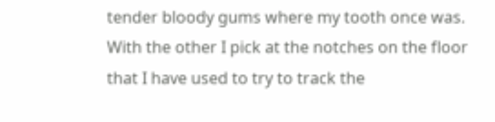tender bloody gums where my tooth once was. With the other I pick at the notches on the floor that I have used to try to track the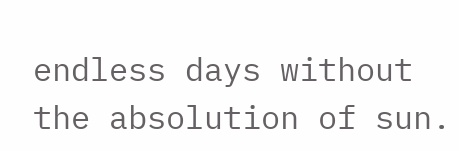endless days without the absolution of sun.